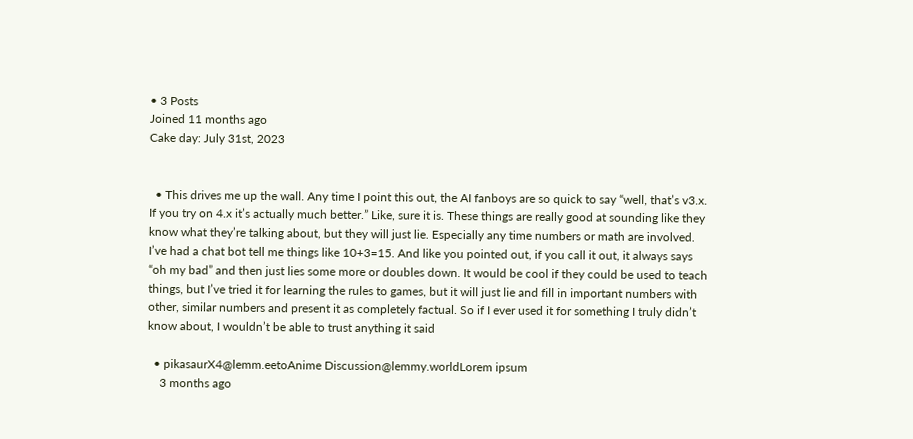• 3 Posts
Joined 11 months ago
Cake day: July 31st, 2023


  • This drives me up the wall. Any time I point this out, the AI fanboys are so quick to say “well, that’s v3.x. If you try on 4.x it’s actually much better.” Like, sure it is. These things are really good at sounding like they know what they’re talking about, but they will just lie. Especially any time numbers or math are involved. I’ve had a chat bot tell me things like 10+3=15. And like you pointed out, if you call it out, it always says “oh my bad” and then just lies some more or doubles down. It would be cool if they could be used to teach things, but I’ve tried it for learning the rules to games, but it will just lie and fill in important numbers with other, similar numbers and present it as completely factual. So if I ever used it for something I truly didn’t know about, I wouldn’t be able to trust anything it said

  • pikasaurX4@lemm.eetoAnime Discussion@lemmy.worldLorem ipsum
    3 months ago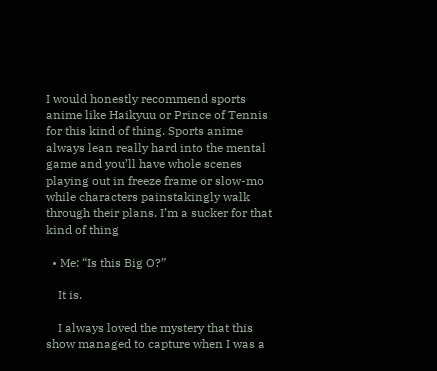I would honestly recommend sports anime like Haikyuu or Prince of Tennis for this kind of thing. Sports anime always lean really hard into the mental game and you’ll have whole scenes playing out in freeze frame or slow-mo while characters painstakingly walk through their plans. I’m a sucker for that kind of thing

  • Me: “Is this Big O?”

    It is.

    I always loved the mystery that this show managed to capture when I was a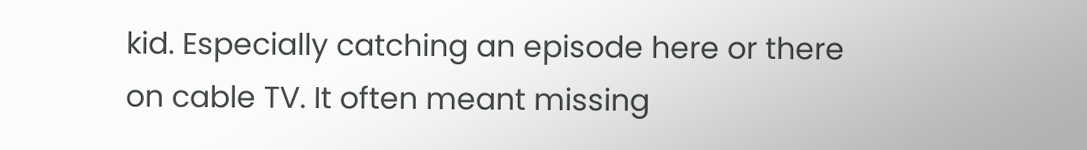kid. Especially catching an episode here or there on cable TV. It often meant missing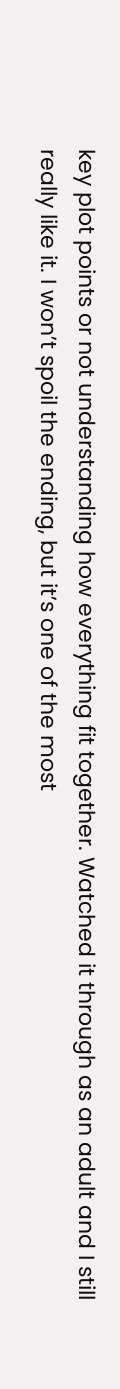key plot points or not understanding how everything fit together. Watched it through as an adult and I still really like it. I won’t spoil the ending, but it’s one of the most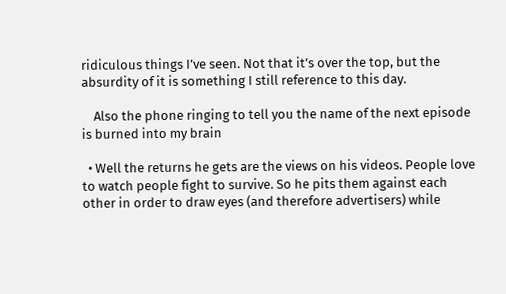ridiculous things I’ve seen. Not that it’s over the top, but the absurdity of it is something I still reference to this day.

    Also the phone ringing to tell you the name of the next episode is burned into my brain

  • Well the returns he gets are the views on his videos. People love to watch people fight to survive. So he pits them against each other in order to draw eyes (and therefore advertisers) while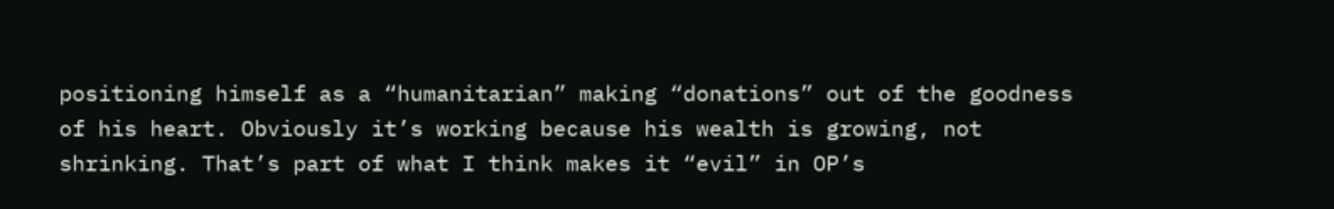positioning himself as a “humanitarian” making “donations” out of the goodness of his heart. Obviously it’s working because his wealth is growing, not shrinking. That’s part of what I think makes it “evil” in OP’s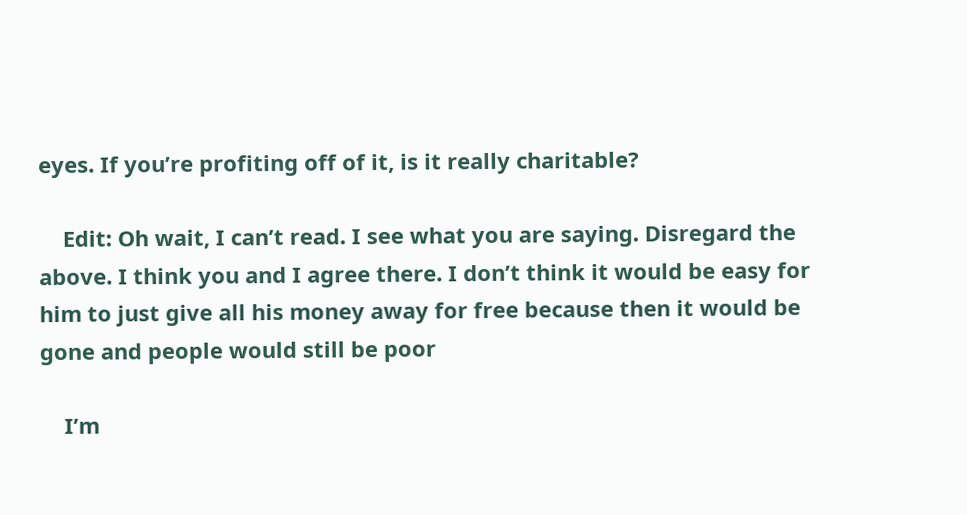eyes. If you’re profiting off of it, is it really charitable?

    Edit: Oh wait, I can’t read. I see what you are saying. Disregard the above. I think you and I agree there. I don’t think it would be easy for him to just give all his money away for free because then it would be gone and people would still be poor

    I’m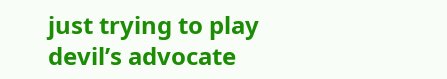just trying to play devil’s advocate